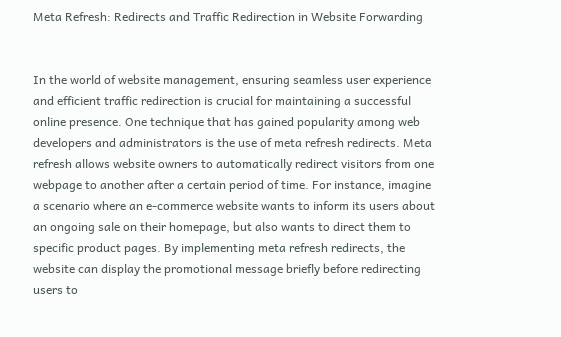Meta Refresh: Redirects and Traffic Redirection in Website Forwarding


In the world of website management, ensuring seamless user experience and efficient traffic redirection is crucial for maintaining a successful online presence. One technique that has gained popularity among web developers and administrators is the use of meta refresh redirects. Meta refresh allows website owners to automatically redirect visitors from one webpage to another after a certain period of time. For instance, imagine a scenario where an e-commerce website wants to inform its users about an ongoing sale on their homepage, but also wants to direct them to specific product pages. By implementing meta refresh redirects, the website can display the promotional message briefly before redirecting users to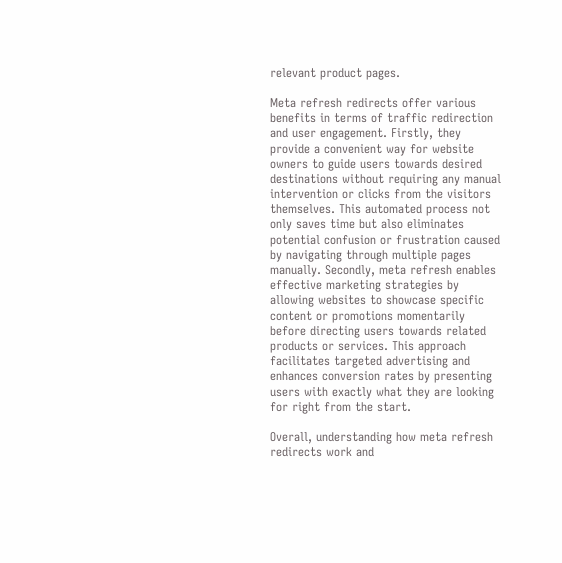relevant product pages.

Meta refresh redirects offer various benefits in terms of traffic redirection and user engagement. Firstly, they provide a convenient way for website owners to guide users towards desired destinations without requiring any manual intervention or clicks from the visitors themselves. This automated process not only saves time but also eliminates potential confusion or frustration caused by navigating through multiple pages manually. Secondly, meta refresh enables effective marketing strategies by allowing websites to showcase specific content or promotions momentarily before directing users towards related products or services. This approach facilitates targeted advertising and enhances conversion rates by presenting users with exactly what they are looking for right from the start.

Overall, understanding how meta refresh redirects work and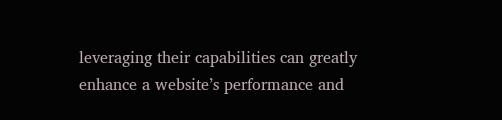leveraging their capabilities can greatly enhance a website’s performance and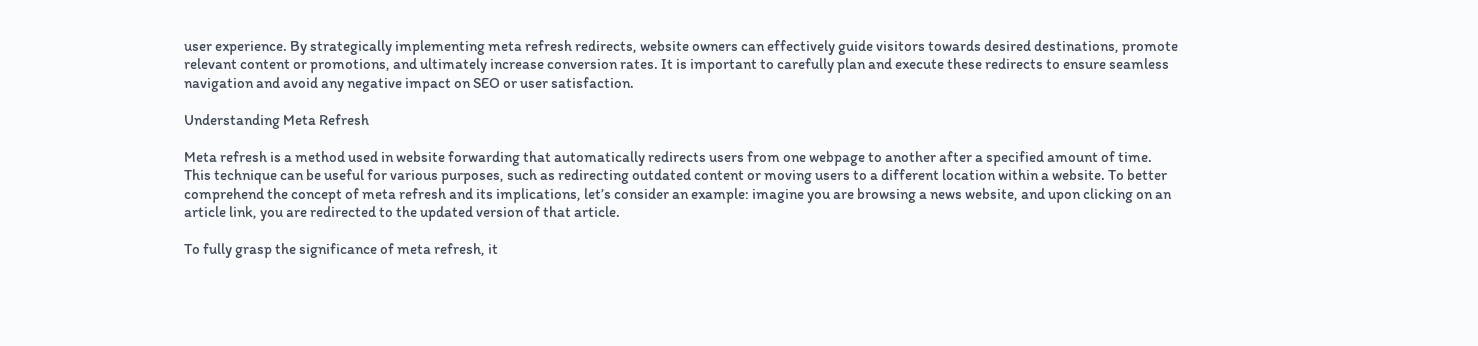user experience. By strategically implementing meta refresh redirects, website owners can effectively guide visitors towards desired destinations, promote relevant content or promotions, and ultimately increase conversion rates. It is important to carefully plan and execute these redirects to ensure seamless navigation and avoid any negative impact on SEO or user satisfaction.

Understanding Meta Refresh

Meta refresh is a method used in website forwarding that automatically redirects users from one webpage to another after a specified amount of time. This technique can be useful for various purposes, such as redirecting outdated content or moving users to a different location within a website. To better comprehend the concept of meta refresh and its implications, let’s consider an example: imagine you are browsing a news website, and upon clicking on an article link, you are redirected to the updated version of that article.

To fully grasp the significance of meta refresh, it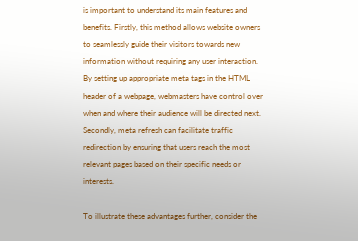is important to understand its main features and benefits. Firstly, this method allows website owners to seamlessly guide their visitors towards new information without requiring any user interaction. By setting up appropriate meta tags in the HTML header of a webpage, webmasters have control over when and where their audience will be directed next. Secondly, meta refresh can facilitate traffic redirection by ensuring that users reach the most relevant pages based on their specific needs or interests.

To illustrate these advantages further, consider the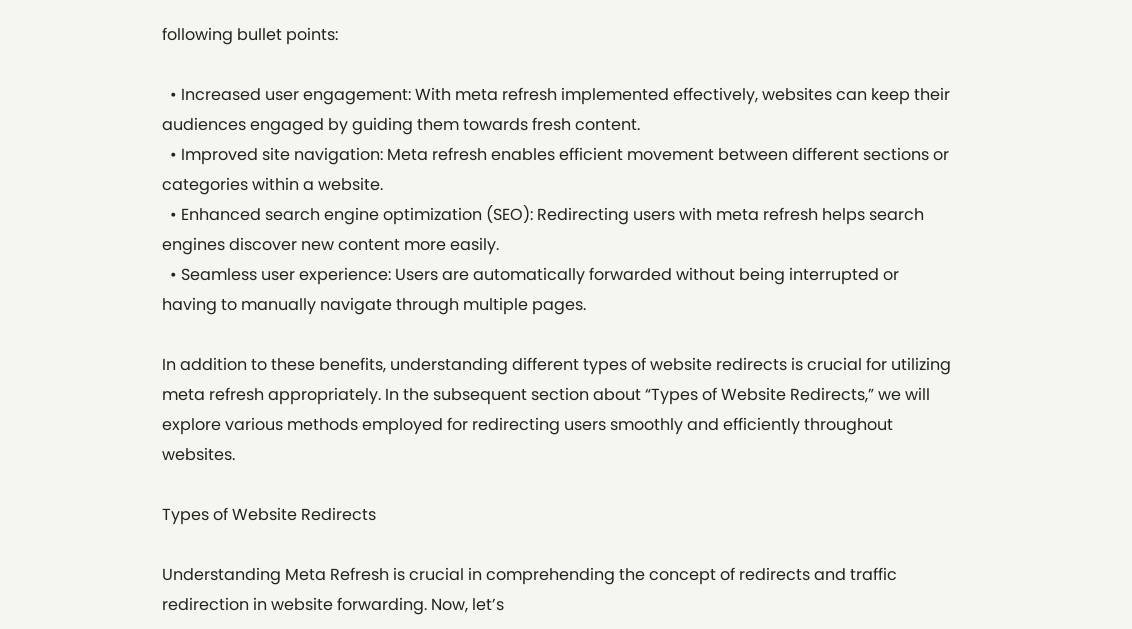following bullet points:

  • Increased user engagement: With meta refresh implemented effectively, websites can keep their audiences engaged by guiding them towards fresh content.
  • Improved site navigation: Meta refresh enables efficient movement between different sections or categories within a website.
  • Enhanced search engine optimization (SEO): Redirecting users with meta refresh helps search engines discover new content more easily.
  • Seamless user experience: Users are automatically forwarded without being interrupted or having to manually navigate through multiple pages.

In addition to these benefits, understanding different types of website redirects is crucial for utilizing meta refresh appropriately. In the subsequent section about “Types of Website Redirects,” we will explore various methods employed for redirecting users smoothly and efficiently throughout websites.

Types of Website Redirects

Understanding Meta Refresh is crucial in comprehending the concept of redirects and traffic redirection in website forwarding. Now, let’s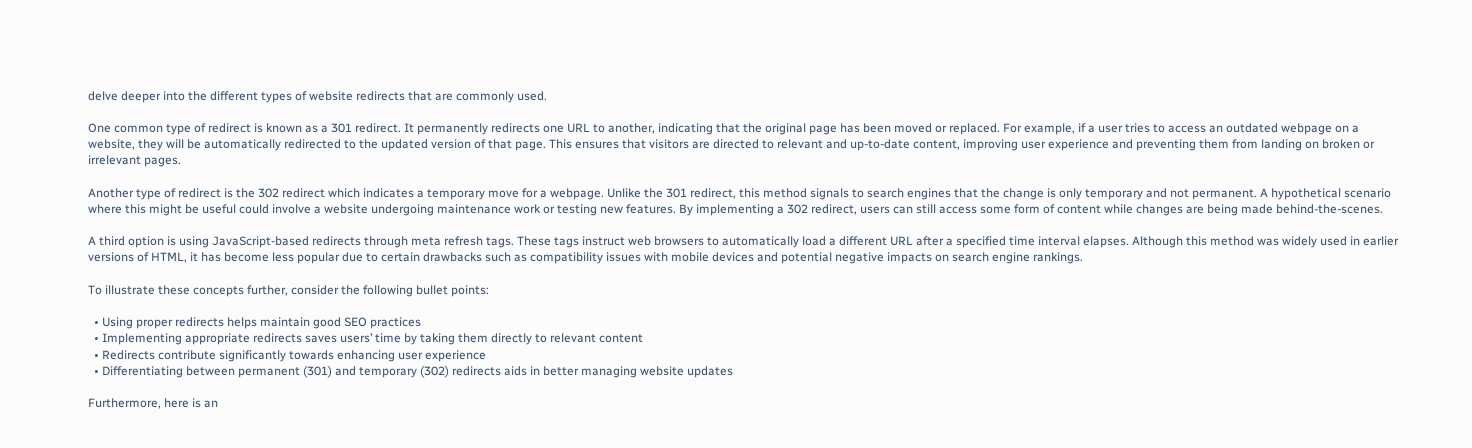delve deeper into the different types of website redirects that are commonly used.

One common type of redirect is known as a 301 redirect. It permanently redirects one URL to another, indicating that the original page has been moved or replaced. For example, if a user tries to access an outdated webpage on a website, they will be automatically redirected to the updated version of that page. This ensures that visitors are directed to relevant and up-to-date content, improving user experience and preventing them from landing on broken or irrelevant pages.

Another type of redirect is the 302 redirect which indicates a temporary move for a webpage. Unlike the 301 redirect, this method signals to search engines that the change is only temporary and not permanent. A hypothetical scenario where this might be useful could involve a website undergoing maintenance work or testing new features. By implementing a 302 redirect, users can still access some form of content while changes are being made behind-the-scenes.

A third option is using JavaScript-based redirects through meta refresh tags. These tags instruct web browsers to automatically load a different URL after a specified time interval elapses. Although this method was widely used in earlier versions of HTML, it has become less popular due to certain drawbacks such as compatibility issues with mobile devices and potential negative impacts on search engine rankings.

To illustrate these concepts further, consider the following bullet points:

  • Using proper redirects helps maintain good SEO practices
  • Implementing appropriate redirects saves users’ time by taking them directly to relevant content
  • Redirects contribute significantly towards enhancing user experience
  • Differentiating between permanent (301) and temporary (302) redirects aids in better managing website updates

Furthermore, here is an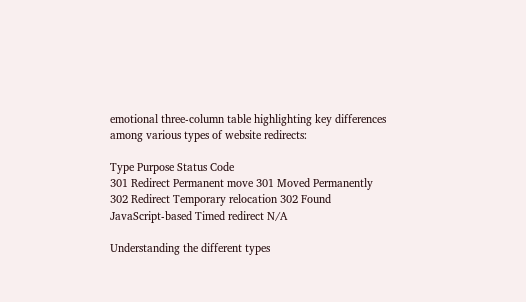emotional three-column table highlighting key differences among various types of website redirects:

Type Purpose Status Code
301 Redirect Permanent move 301 Moved Permanently
302 Redirect Temporary relocation 302 Found
JavaScript-based Timed redirect N/A

Understanding the different types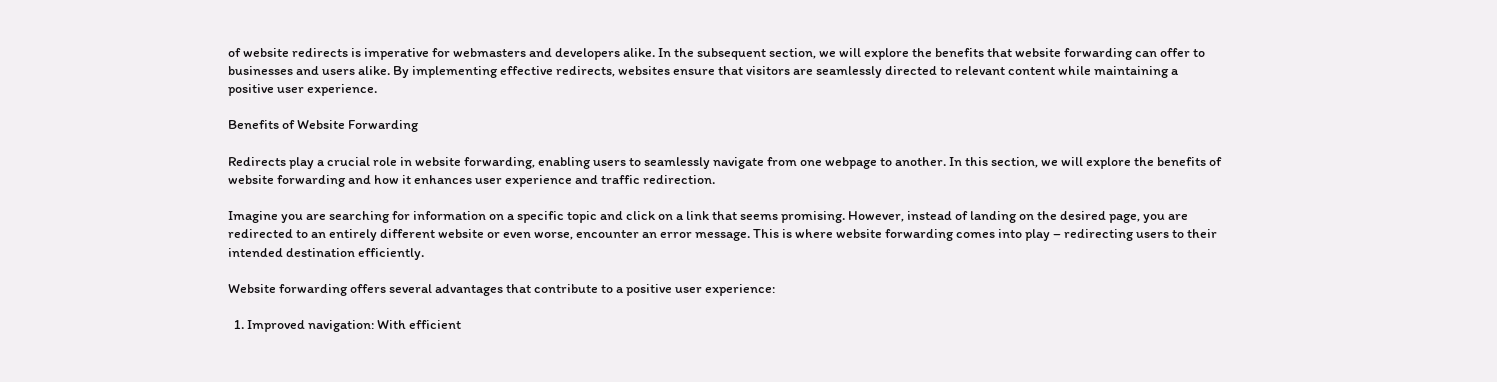of website redirects is imperative for webmasters and developers alike. In the subsequent section, we will explore the benefits that website forwarding can offer to businesses and users alike. By implementing effective redirects, websites ensure that visitors are seamlessly directed to relevant content while maintaining a positive user experience.

Benefits of Website Forwarding

Redirects play a crucial role in website forwarding, enabling users to seamlessly navigate from one webpage to another. In this section, we will explore the benefits of website forwarding and how it enhances user experience and traffic redirection.

Imagine you are searching for information on a specific topic and click on a link that seems promising. However, instead of landing on the desired page, you are redirected to an entirely different website or even worse, encounter an error message. This is where website forwarding comes into play – redirecting users to their intended destination efficiently.

Website forwarding offers several advantages that contribute to a positive user experience:

  1. Improved navigation: With efficient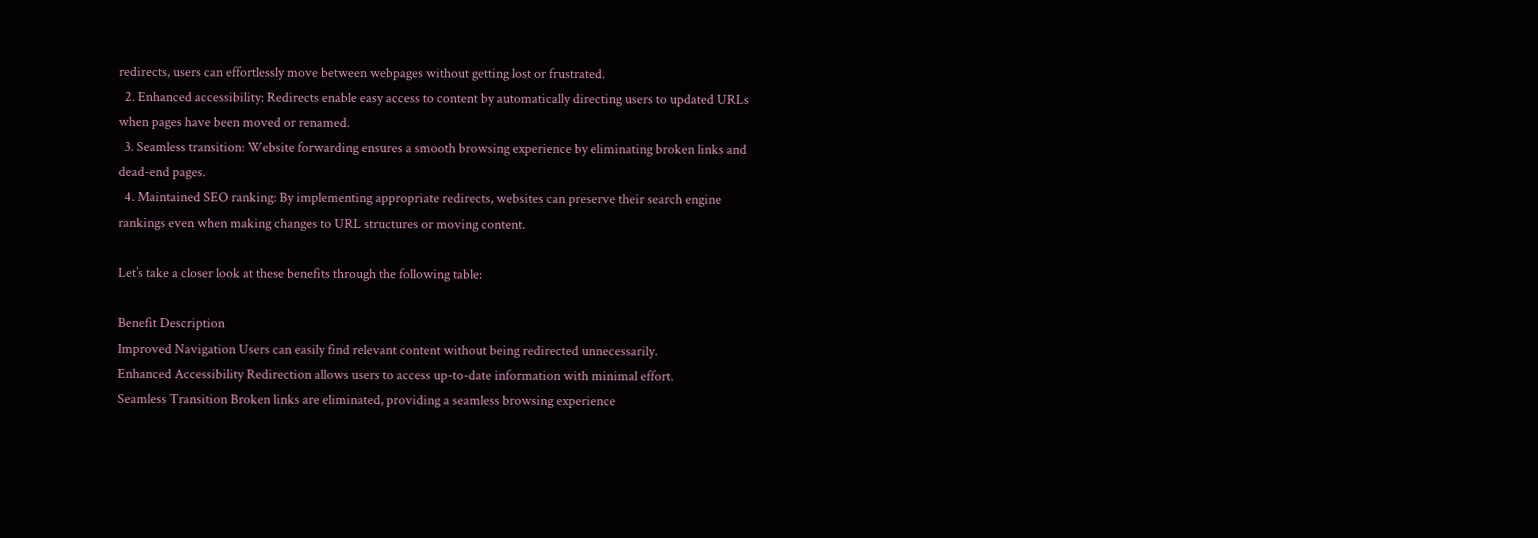redirects, users can effortlessly move between webpages without getting lost or frustrated.
  2. Enhanced accessibility: Redirects enable easy access to content by automatically directing users to updated URLs when pages have been moved or renamed.
  3. Seamless transition: Website forwarding ensures a smooth browsing experience by eliminating broken links and dead-end pages.
  4. Maintained SEO ranking: By implementing appropriate redirects, websites can preserve their search engine rankings even when making changes to URL structures or moving content.

Let’s take a closer look at these benefits through the following table:

Benefit Description
Improved Navigation Users can easily find relevant content without being redirected unnecessarily.
Enhanced Accessibility Redirection allows users to access up-to-date information with minimal effort.
Seamless Transition Broken links are eliminated, providing a seamless browsing experience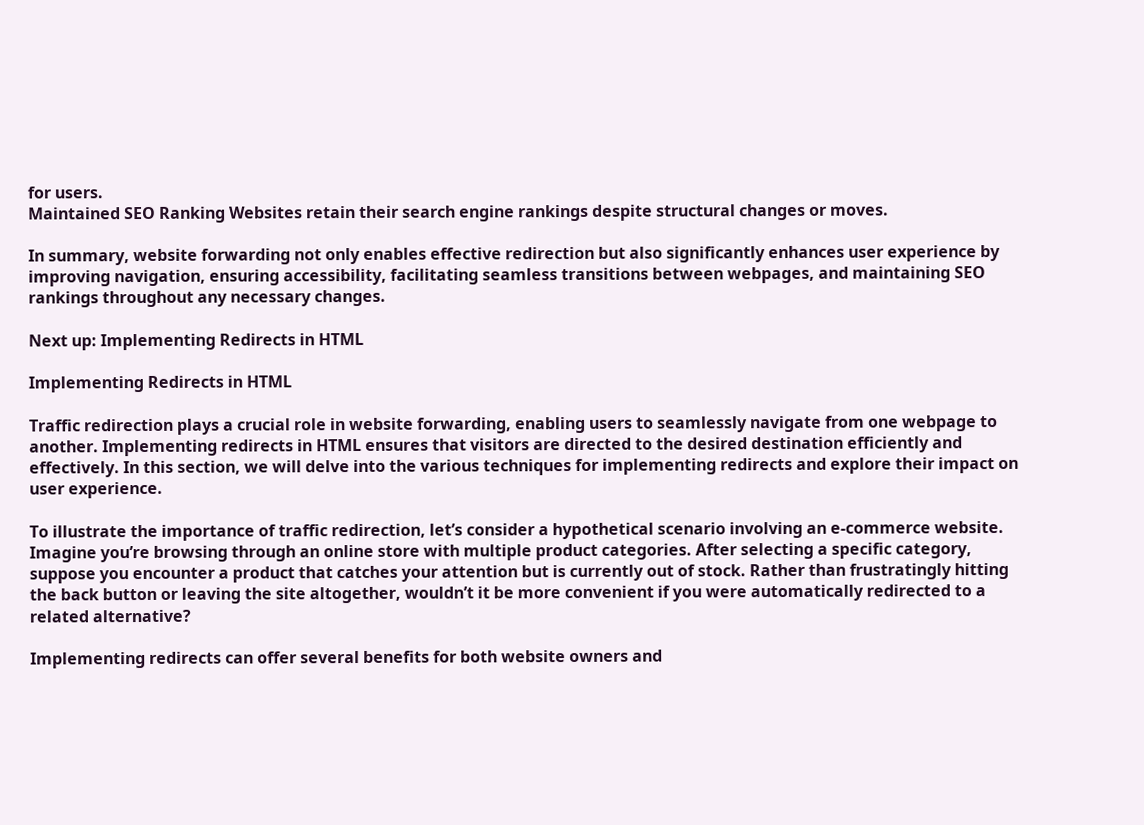for users.
Maintained SEO Ranking Websites retain their search engine rankings despite structural changes or moves.

In summary, website forwarding not only enables effective redirection but also significantly enhances user experience by improving navigation, ensuring accessibility, facilitating seamless transitions between webpages, and maintaining SEO rankings throughout any necessary changes.

Next up: Implementing Redirects in HTML

Implementing Redirects in HTML

Traffic redirection plays a crucial role in website forwarding, enabling users to seamlessly navigate from one webpage to another. Implementing redirects in HTML ensures that visitors are directed to the desired destination efficiently and effectively. In this section, we will delve into the various techniques for implementing redirects and explore their impact on user experience.

To illustrate the importance of traffic redirection, let’s consider a hypothetical scenario involving an e-commerce website. Imagine you’re browsing through an online store with multiple product categories. After selecting a specific category, suppose you encounter a product that catches your attention but is currently out of stock. Rather than frustratingly hitting the back button or leaving the site altogether, wouldn’t it be more convenient if you were automatically redirected to a related alternative?

Implementing redirects can offer several benefits for both website owners and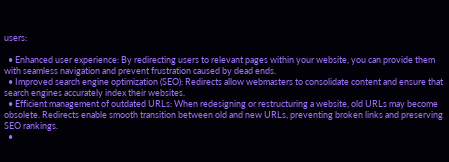users:

  • Enhanced user experience: By redirecting users to relevant pages within your website, you can provide them with seamless navigation and prevent frustration caused by dead ends.
  • Improved search engine optimization (SEO): Redirects allow webmasters to consolidate content and ensure that search engines accurately index their websites.
  • Efficient management of outdated URLs: When redesigning or restructuring a website, old URLs may become obsolete. Redirects enable smooth transition between old and new URLs, preventing broken links and preserving SEO rankings.
  •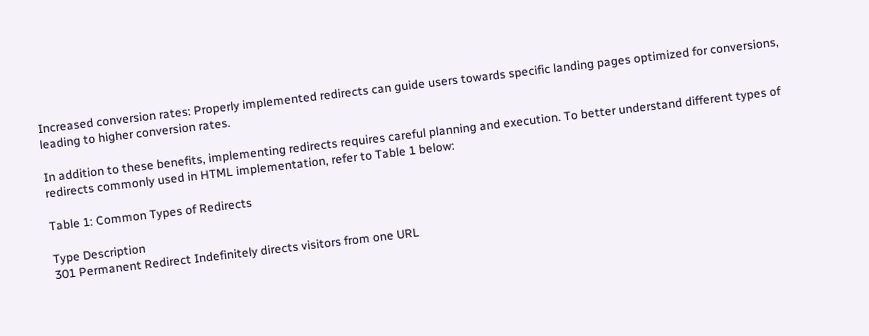Increased conversion rates: Properly implemented redirects can guide users towards specific landing pages optimized for conversions, leading to higher conversion rates.

In addition to these benefits, implementing redirects requires careful planning and execution. To better understand different types of redirects commonly used in HTML implementation, refer to Table 1 below:

Table 1: Common Types of Redirects

Type Description
301 Permanent Redirect Indefinitely directs visitors from one URL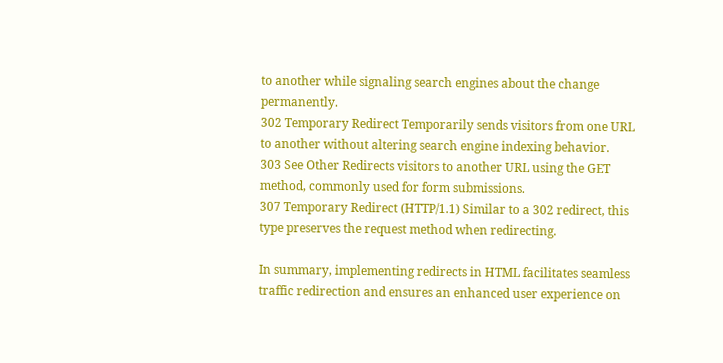to another while signaling search engines about the change permanently.
302 Temporary Redirect Temporarily sends visitors from one URL to another without altering search engine indexing behavior.
303 See Other Redirects visitors to another URL using the GET method, commonly used for form submissions.
307 Temporary Redirect (HTTP/1.1) Similar to a 302 redirect, this type preserves the request method when redirecting.

In summary, implementing redirects in HTML facilitates seamless traffic redirection and ensures an enhanced user experience on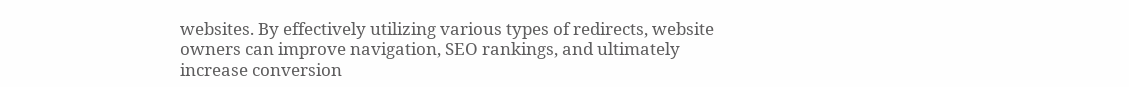websites. By effectively utilizing various types of redirects, website owners can improve navigation, SEO rankings, and ultimately increase conversion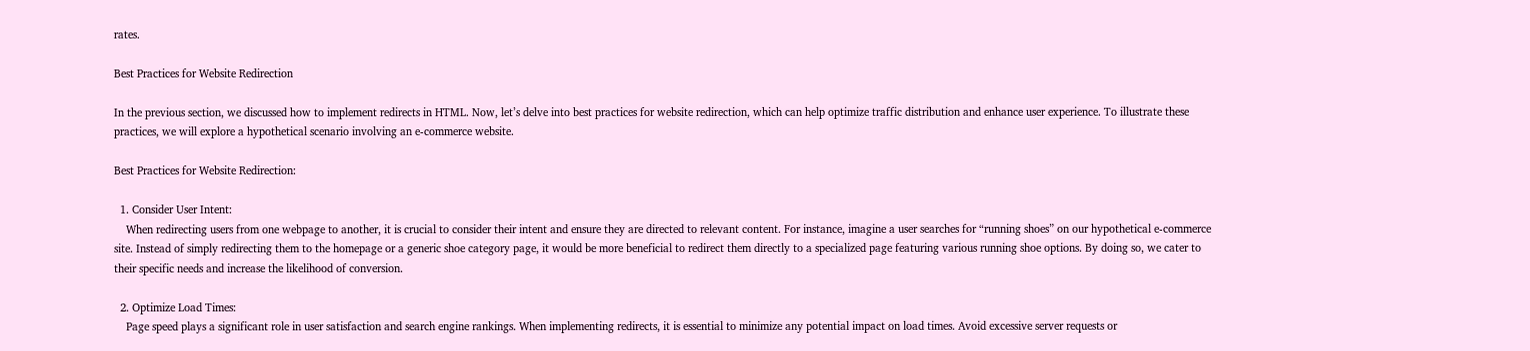rates.

Best Practices for Website Redirection

In the previous section, we discussed how to implement redirects in HTML. Now, let’s delve into best practices for website redirection, which can help optimize traffic distribution and enhance user experience. To illustrate these practices, we will explore a hypothetical scenario involving an e-commerce website.

Best Practices for Website Redirection:

  1. Consider User Intent:
    When redirecting users from one webpage to another, it is crucial to consider their intent and ensure they are directed to relevant content. For instance, imagine a user searches for “running shoes” on our hypothetical e-commerce site. Instead of simply redirecting them to the homepage or a generic shoe category page, it would be more beneficial to redirect them directly to a specialized page featuring various running shoe options. By doing so, we cater to their specific needs and increase the likelihood of conversion.

  2. Optimize Load Times:
    Page speed plays a significant role in user satisfaction and search engine rankings. When implementing redirects, it is essential to minimize any potential impact on load times. Avoid excessive server requests or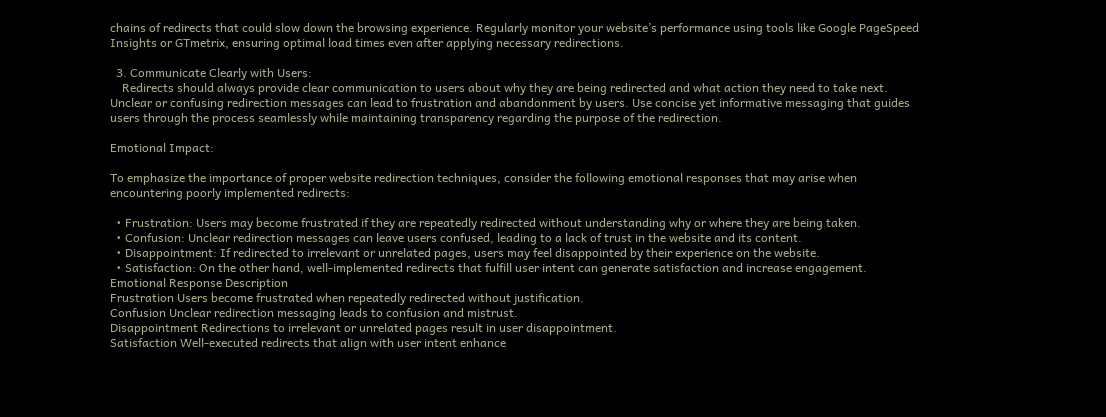chains of redirects that could slow down the browsing experience. Regularly monitor your website’s performance using tools like Google PageSpeed Insights or GTmetrix, ensuring optimal load times even after applying necessary redirections.

  3. Communicate Clearly with Users:
    Redirects should always provide clear communication to users about why they are being redirected and what action they need to take next. Unclear or confusing redirection messages can lead to frustration and abandonment by users. Use concise yet informative messaging that guides users through the process seamlessly while maintaining transparency regarding the purpose of the redirection.

Emotional Impact:

To emphasize the importance of proper website redirection techniques, consider the following emotional responses that may arise when encountering poorly implemented redirects:

  • Frustration: Users may become frustrated if they are repeatedly redirected without understanding why or where they are being taken.
  • Confusion: Unclear redirection messages can leave users confused, leading to a lack of trust in the website and its content.
  • Disappointment: If redirected to irrelevant or unrelated pages, users may feel disappointed by their experience on the website.
  • Satisfaction: On the other hand, well-implemented redirects that fulfill user intent can generate satisfaction and increase engagement.
Emotional Response Description
Frustration Users become frustrated when repeatedly redirected without justification.
Confusion Unclear redirection messaging leads to confusion and mistrust.
Disappointment Redirections to irrelevant or unrelated pages result in user disappointment.
Satisfaction Well-executed redirects that align with user intent enhance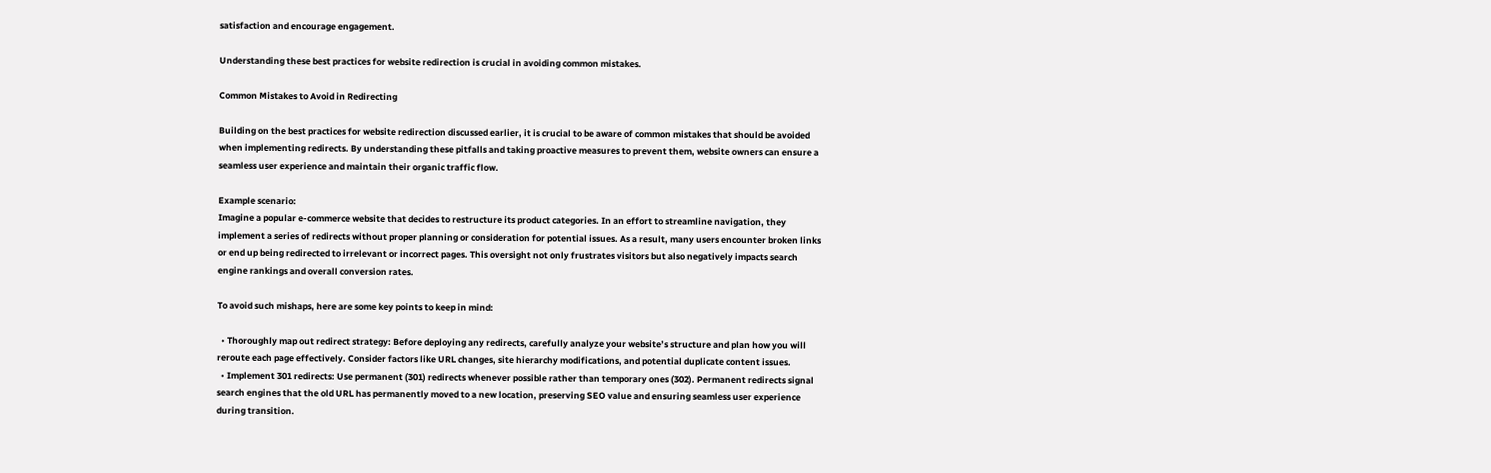satisfaction and encourage engagement.

Understanding these best practices for website redirection is crucial in avoiding common mistakes.

Common Mistakes to Avoid in Redirecting

Building on the best practices for website redirection discussed earlier, it is crucial to be aware of common mistakes that should be avoided when implementing redirects. By understanding these pitfalls and taking proactive measures to prevent them, website owners can ensure a seamless user experience and maintain their organic traffic flow.

Example scenario:
Imagine a popular e-commerce website that decides to restructure its product categories. In an effort to streamline navigation, they implement a series of redirects without proper planning or consideration for potential issues. As a result, many users encounter broken links or end up being redirected to irrelevant or incorrect pages. This oversight not only frustrates visitors but also negatively impacts search engine rankings and overall conversion rates.

To avoid such mishaps, here are some key points to keep in mind:

  • Thoroughly map out redirect strategy: Before deploying any redirects, carefully analyze your website’s structure and plan how you will reroute each page effectively. Consider factors like URL changes, site hierarchy modifications, and potential duplicate content issues.
  • Implement 301 redirects: Use permanent (301) redirects whenever possible rather than temporary ones (302). Permanent redirects signal search engines that the old URL has permanently moved to a new location, preserving SEO value and ensuring seamless user experience during transition.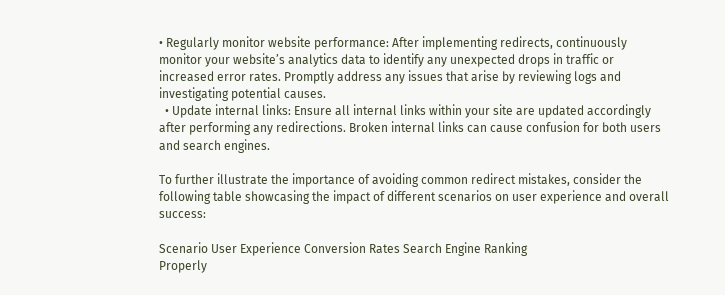• Regularly monitor website performance: After implementing redirects, continuously monitor your website’s analytics data to identify any unexpected drops in traffic or increased error rates. Promptly address any issues that arise by reviewing logs and investigating potential causes.
  • Update internal links: Ensure all internal links within your site are updated accordingly after performing any redirections. Broken internal links can cause confusion for both users and search engines.

To further illustrate the importance of avoiding common redirect mistakes, consider the following table showcasing the impact of different scenarios on user experience and overall success:

Scenario User Experience Conversion Rates Search Engine Ranking
Properly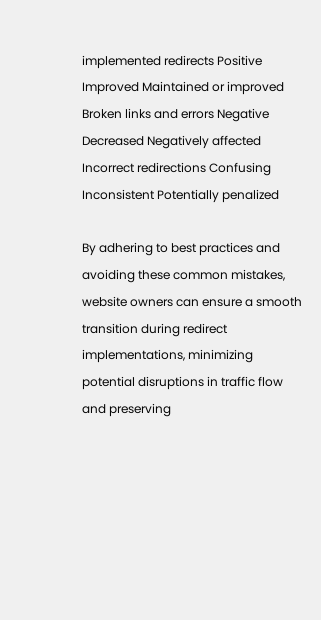implemented redirects Positive Improved Maintained or improved
Broken links and errors Negative Decreased Negatively affected
Incorrect redirections Confusing Inconsistent Potentially penalized

By adhering to best practices and avoiding these common mistakes, website owners can ensure a smooth transition during redirect implementations, minimizing potential disruptions in traffic flow and preserving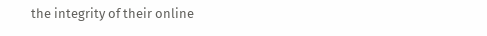the integrity of their online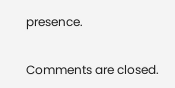presence.


Comments are closed.